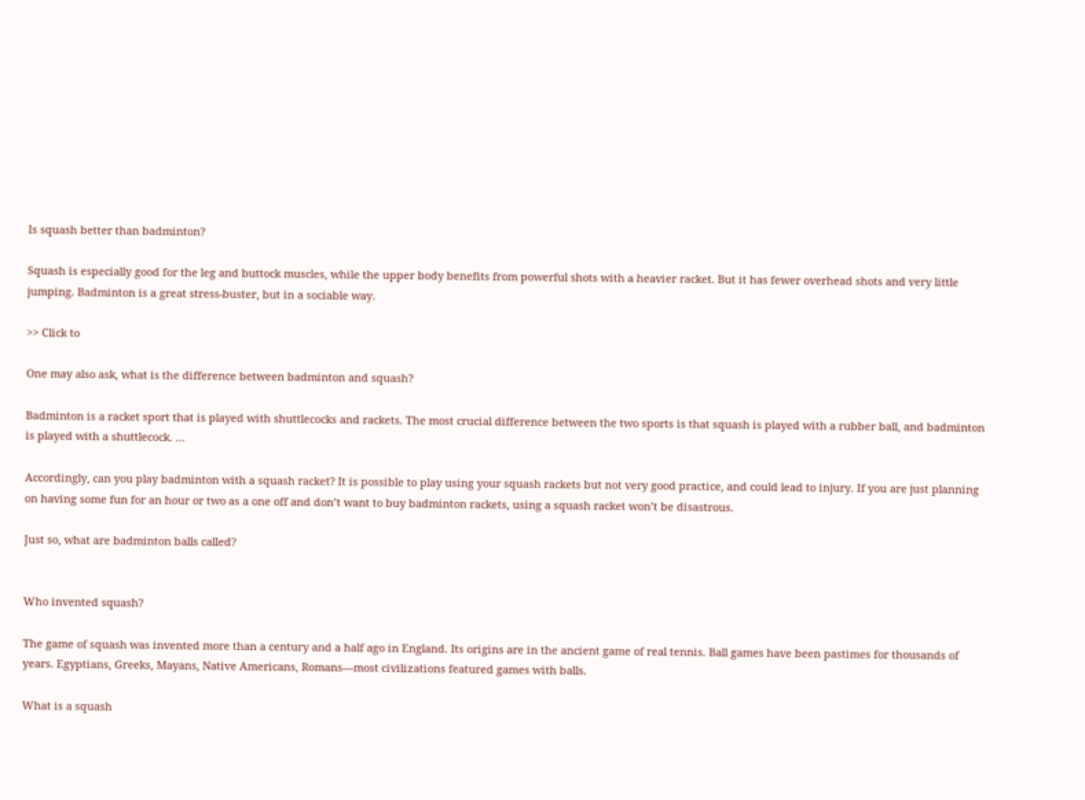Is squash better than badminton?

Squash is especially good for the leg and buttock muscles, while the upper body benefits from powerful shots with a heavier racket. But it has fewer overhead shots and very little jumping. Badminton is a great stress-buster, but in a sociable way.

>> Click to

One may also ask, what is the difference between badminton and squash?

Badminton is a racket sport that is played with shuttlecocks and rackets. The most crucial difference between the two sports is that squash is played with a rubber ball, and badminton is played with a shuttlecock. …

Accordingly, can you play badminton with a squash racket? It is possible to play using your squash rackets but not very good practice, and could lead to injury. If you are just planning on having some fun for an hour or two as a one off and don’t want to buy badminton rackets, using a squash racket won’t be disastrous.

Just so, what are badminton balls called?


Who invented squash?

The game of squash was invented more than a century and a half ago in England. Its origins are in the ancient game of real tennis. Ball games have been pastimes for thousands of years. Egyptians, Greeks, Mayans, Native Americans, Romans—most civilizations featured games with balls.

What is a squash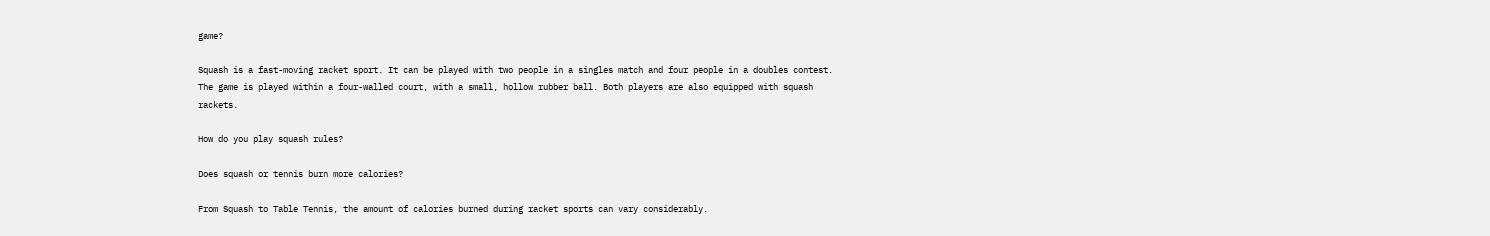game?

Squash is a fast-moving racket sport. It can be played with two people in a singles match and four people in a doubles contest. The game is played within a four-walled court, with a small, hollow rubber ball. Both players are also equipped with squash rackets.

How do you play squash rules?

Does squash or tennis burn more calories?

From Squash to Table Tennis, the amount of calories burned during racket sports can vary considerably.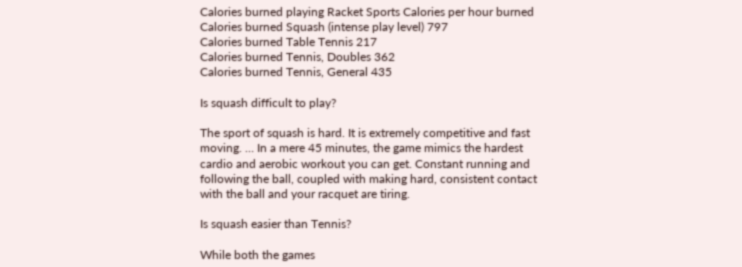Calories burned playing Racket Sports Calories per hour burned
Calories burned Squash (intense play level) 797
Calories burned Table Tennis 217
Calories burned Tennis, Doubles 362
Calories burned Tennis, General 435

Is squash difficult to play?

The sport of squash is hard. It is extremely competitive and fast moving. … In a mere 45 minutes, the game mimics the hardest cardio and aerobic workout you can get. Constant running and following the ball, coupled with making hard, consistent contact with the ball and your racquet are tiring.

Is squash easier than Tennis?

While both the games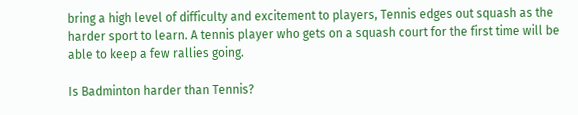bring a high level of difficulty and excitement to players, Tennis edges out squash as the harder sport to learn. A tennis player who gets on a squash court for the first time will be able to keep a few rallies going.

Is Badminton harder than Tennis?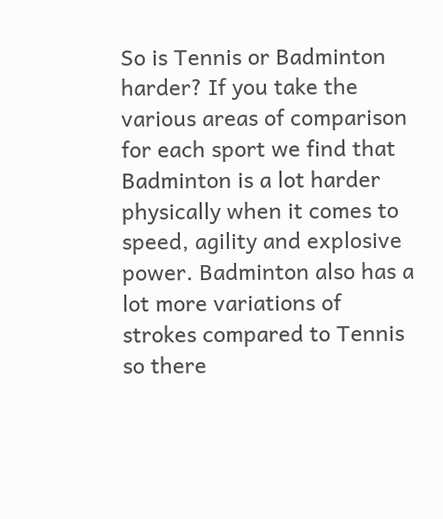So is Tennis or Badminton harder? If you take the various areas of comparison for each sport we find that Badminton is a lot harder physically when it comes to speed, agility and explosive power. Badminton also has a lot more variations of strokes compared to Tennis so there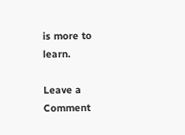is more to learn.

Leave a Comment